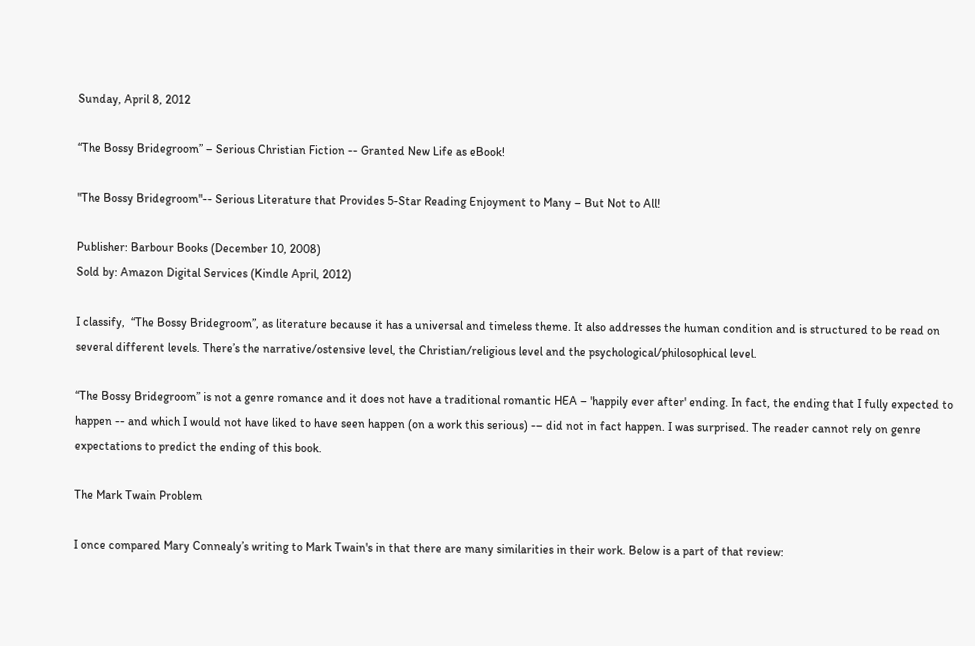Sunday, April 8, 2012

“The Bossy Bridegroom” – Serious Christian Fiction -- Granted New Life as eBook!

"The Bossy Bridegroom"-- Serious Literature that Provides 5-Star Reading Enjoyment to Many – But Not to All!

Publisher: Barbour Books (December 10, 2008)
Sold by: Amazon Digital Services (Kindle April, 2012)

I classify,  “The Bossy Bridegroom”, as literature because it has a universal and timeless theme. It also addresses the human condition and is structured to be read on several different levels. There’s the narrative/ostensive level, the Christian/religious level and the psychological/philosophical level.

“The Bossy Bridegroom” is not a genre romance and it does not have a traditional romantic HEA – 'happily ever after' ending. In fact, the ending that I fully expected to happen -- and which I would not have liked to have seen happen (on a work this serious) -– did not in fact happen. I was surprised. The reader cannot rely on genre expectations to predict the ending of this book.

The Mark Twain Problem

I once compared Mary Connealy’s writing to Mark Twain's in that there are many similarities in their work. Below is a part of that review: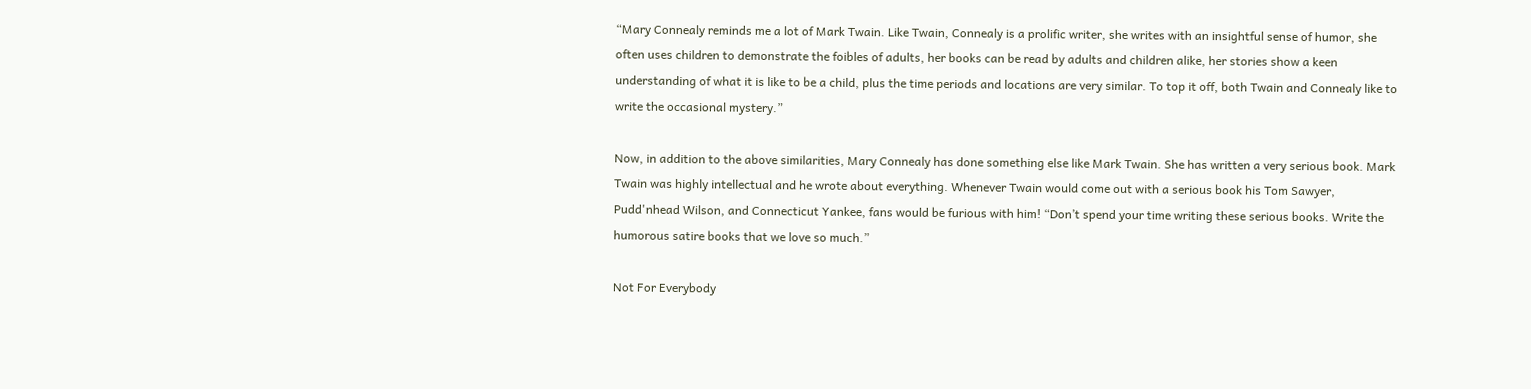“Mary Connealy reminds me a lot of Mark Twain. Like Twain, Connealy is a prolific writer, she writes with an insightful sense of humor, she often uses children to demonstrate the foibles of adults, her books can be read by adults and children alike, her stories show a keen understanding of what it is like to be a child, plus the time periods and locations are very similar. To top it off, both Twain and Connealy like to write the occasional mystery.”

Now, in addition to the above similarities, Mary Connealy has done something else like Mark Twain. She has written a very serious book. Mark Twain was highly intellectual and he wrote about everything. Whenever Twain would come out with a serious book his Tom Sawyer, Pudd'nhead Wilson, and Connecticut Yankee, fans would be furious with him! “Don’t spend your time writing these serious books. Write the humorous satire books that we love so much.”

Not For Everybody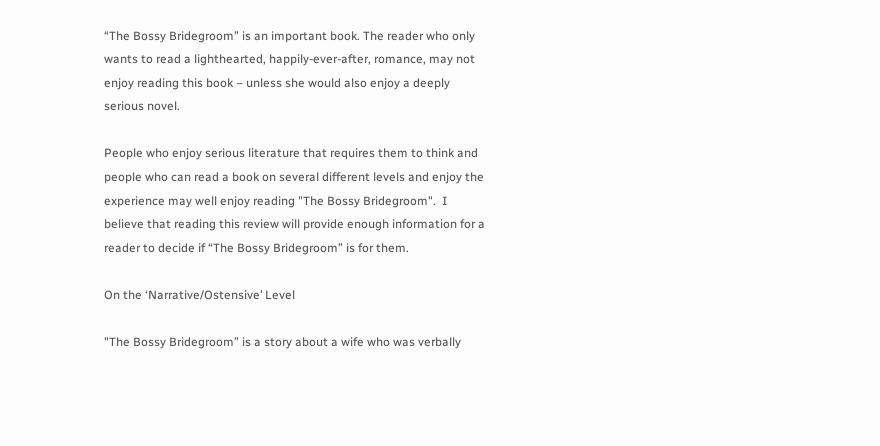“The Bossy Bridegroom” is an important book. The reader who only wants to read a lighthearted, happily-ever-after, romance, may not enjoy reading this book – unless she would also enjoy a deeply serious novel.

People who enjoy serious literature that requires them to think and people who can read a book on several different levels and enjoy the experience may well enjoy reading "The Bossy Bridegroom".  I believe that reading this review will provide enough information for a reader to decide if “The Bossy Bridegroom” is for them.

On the ‘Narrative/Ostensive’ Level

"The Bossy Bridegroom” is a story about a wife who was verbally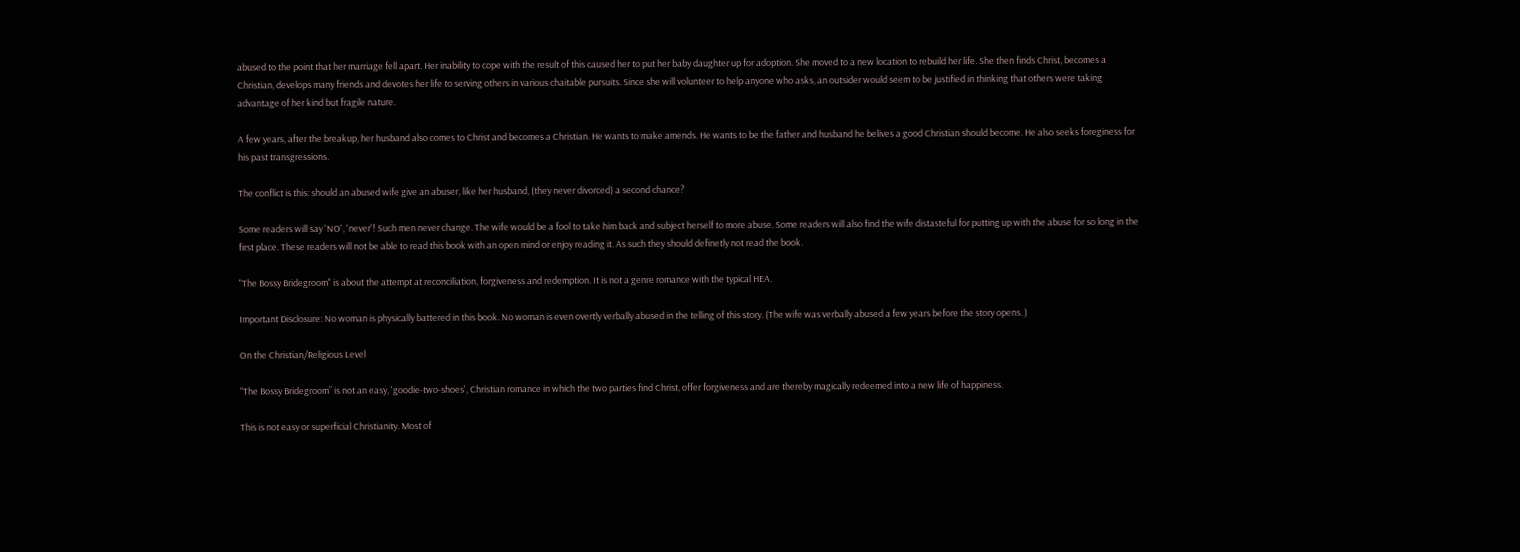abused to the point that her marriage fell apart. Her inability to cope with the result of this caused her to put her baby daughter up for adoption. She moved to a new location to rebuild her life. She then finds Christ, becomes a Christian, develops many friends and devotes her life to serving others in various chaitable pursuits. Since she will volunteer to help anyone who asks, an outsider would seem to be justified in thinking that others were taking advantage of her kind but fragile nature.

A few years, after the breakup, her husband also comes to Christ and becomes a Christian. He wants to make amends. He wants to be the father and husband he belives a good Christian should become. He also seeks foreginess for his past transgressions.

The conflict is this: should an abused wife give an abuser, like her husband, (they never divorced) a second chance?

Some readers will say 'NO', 'never'! Such men never change. The wife would be a fool to take him back and subject herself to more abuse. Some readers will also find the wife distasteful for putting up with the abuse for so long in the first place. These readers will not be able to read this book with an open mind or enjoy reading it. As such they should definetly not read the book.

"The Bossy Bridegroom" is about the attempt at reconciliation, forgiveness and redemption. It is not a genre romance with the typical HEA.

Important Disclosure: No woman is physically battered in this book. No woman is even overtly verbally abused in the telling of this story. (The wife was verbally abused a few years before the story opens. )

On the Christian/Religious Level

“The Bossy Bridegroom” is not an easy, 'goodie-two-shoes', Christian romance in which the two parties find Christ, offer forgiveness and are thereby magically redeemed into a new life of happiness.

This is not easy or superficial Christianity. Most of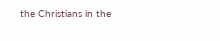the Christians in the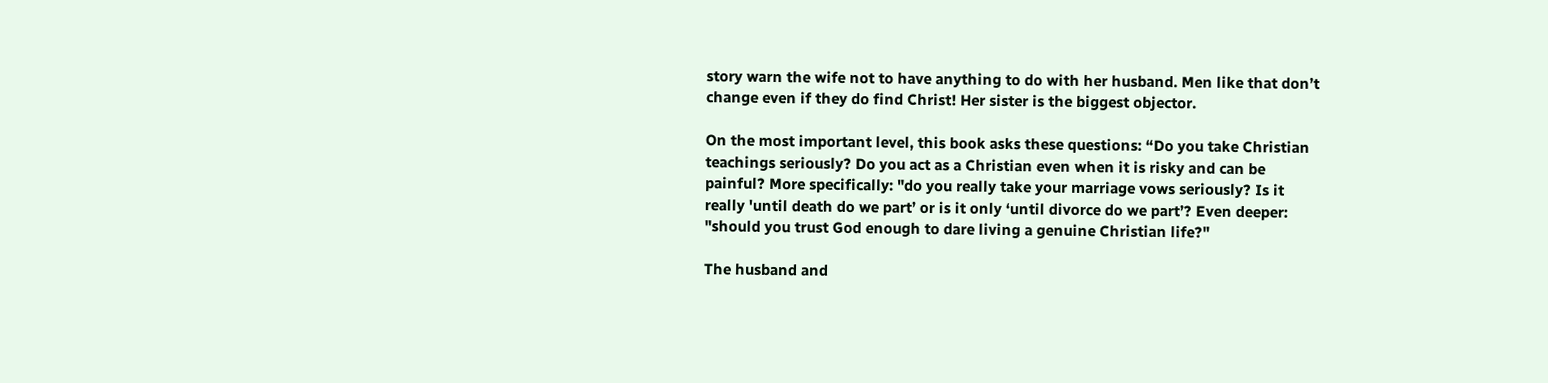story warn the wife not to have anything to do with her husband. Men like that don’t change even if they do find Christ! Her sister is the biggest objector.

On the most important level, this book asks these questions: “Do you take Christian teachings seriously? Do you act as a Christian even when it is risky and can be painful? More specifically: "do you really take your marriage vows seriously? Is it really 'until death do we part’ or is it only ‘until divorce do we part’? Even deeper: "should you trust God enough to dare living a genuine Christian life?"

The husband and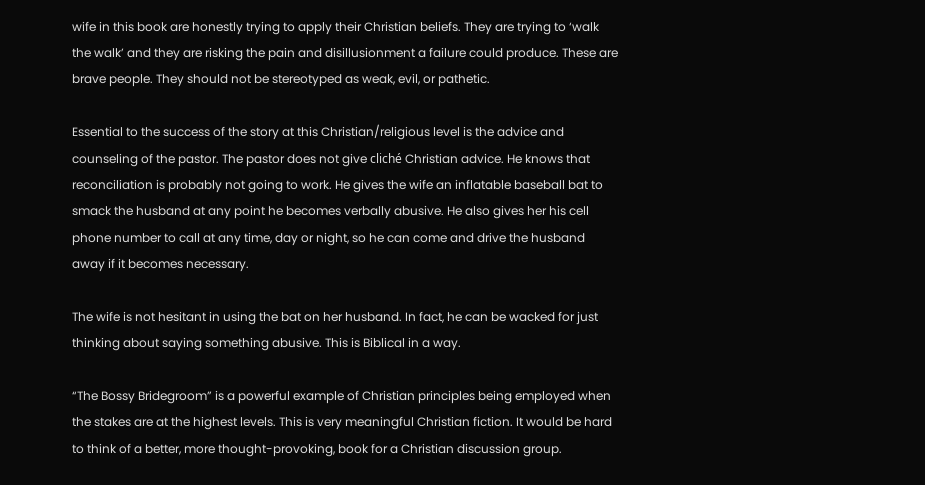wife in this book are honestly trying to apply their Christian beliefs. They are trying to ‘walk the walk’ and they are risking the pain and disillusionment a failure could produce. These are brave people. They should not be stereotyped as weak, evil, or pathetic.

Essential to the success of the story at this Christian/religious level is the advice and counseling of the pastor. The pastor does not give cliché Christian advice. He knows that reconciliation is probably not going to work. He gives the wife an inflatable baseball bat to smack the husband at any point he becomes verbally abusive. He also gives her his cell phone number to call at any time, day or night, so he can come and drive the husband away if it becomes necessary.

The wife is not hesitant in using the bat on her husband. In fact, he can be wacked for just thinking about saying something abusive. This is Biblical in a way.

“The Bossy Bridegroom” is a powerful example of Christian principles being employed when the stakes are at the highest levels. This is very meaningful Christian fiction. It would be hard to think of a better, more thought-provoking, book for a Christian discussion group.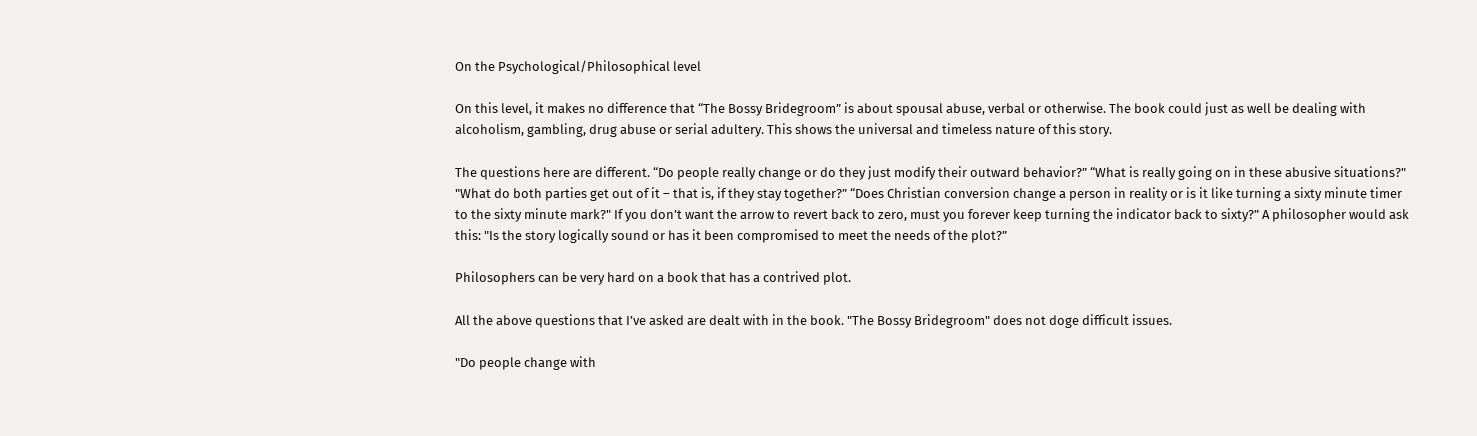On the Psychological/Philosophical level

On this level, it makes no difference that “The Bossy Bridegroom” is about spousal abuse, verbal or otherwise. The book could just as well be dealing with alcoholism, gambling, drug abuse or serial adultery. This shows the universal and timeless nature of this story.

The questions here are different. “Do people really change or do they just modify their outward behavior?” “What is really going on in these abusive situations?"  "What do both parties get out of it – that is, if they stay together?” “Does Christian conversion change a person in reality or is it like turning a sixty minute timer to the sixty minute mark?" If you don’t want the arrow to revert back to zero, must you forever keep turning the indicator back to sixty?” A philosopher would ask this: "Is the story logically sound or has it been compromised to meet the needs of the plot?”

Philosophers can be very hard on a book that has a contrived plot.

All the above questions that I’ve asked are dealt with in the book. "The Bossy Bridegroom" does not doge difficult issues.

"Do people change with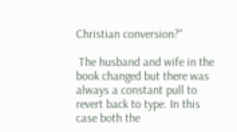Christian conversion?"

 The husband and wife in the book changed but there was always a constant pull to revert back to type. In this case both the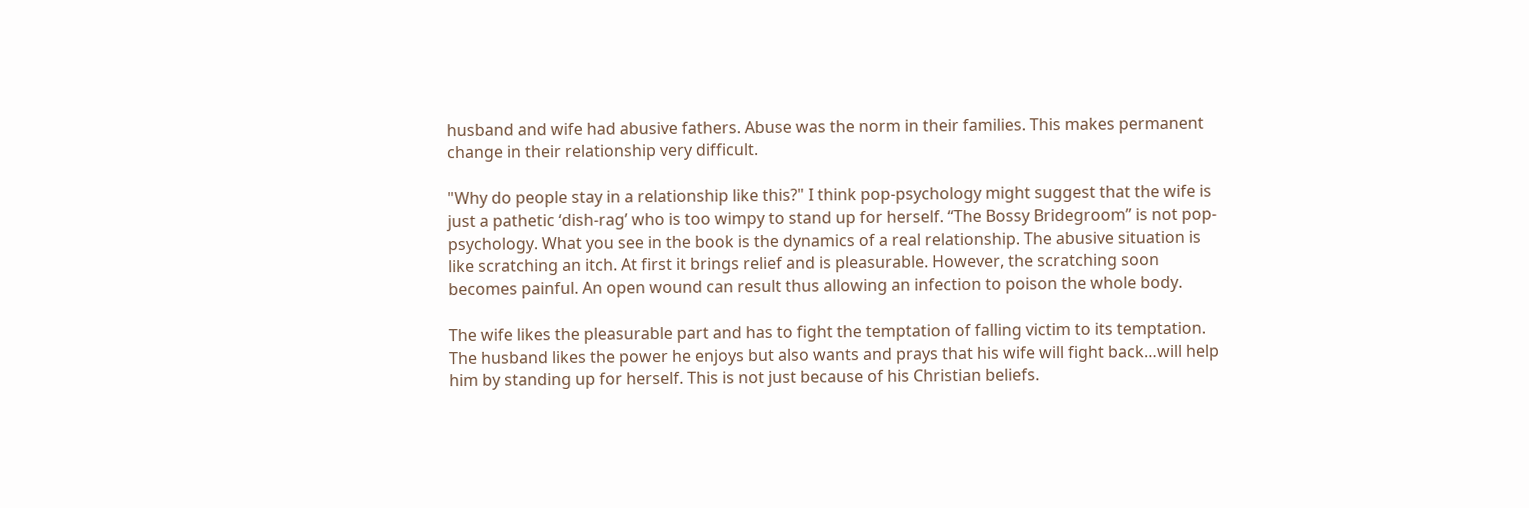husband and wife had abusive fathers. Abuse was the norm in their families. This makes permanent change in their relationship very difficult.

"Why do people stay in a relationship like this?" I think pop-psychology might suggest that the wife is just a pathetic ‘dish-rag’ who is too wimpy to stand up for herself. “The Bossy Bridegroom” is not pop-psychology. What you see in the book is the dynamics of a real relationship. The abusive situation is like scratching an itch. At first it brings relief and is pleasurable. However, the scratching soon becomes painful. An open wound can result thus allowing an infection to poison the whole body.

The wife likes the pleasurable part and has to fight the temptation of falling victim to its temptation. The husband likes the power he enjoys but also wants and prays that his wife will fight back…will help him by standing up for herself. This is not just because of his Christian beliefs.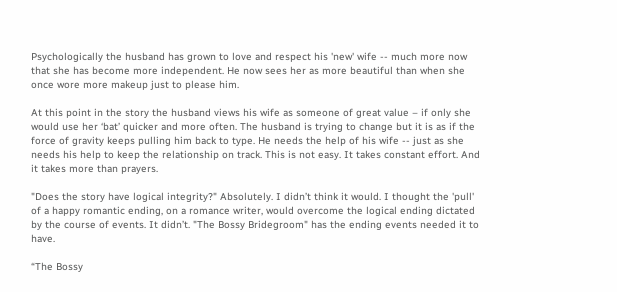Psychologically the husband has grown to love and respect his 'new' wife -- much more now that she has become more independent. He now sees her as more beautiful than when she once wore more makeup just to please him.

At this point in the story the husband views his wife as someone of great value – if only she would use her ‘bat’ quicker and more often. The husband is trying to change but it is as if the force of gravity keeps pulling him back to type. He needs the help of his wife -- just as she needs his help to keep the relationship on track. This is not easy. It takes constant effort. And it takes more than prayers.

"Does the story have logical integrity?" Absolutely. I didn’t think it would. I thought the 'pull' of a happy romantic ending, on a romance writer, would overcome the logical ending dictated by the course of events. It didn’t. "The Bossy Bridegroom" has the ending events needed it to have.

“The Bossy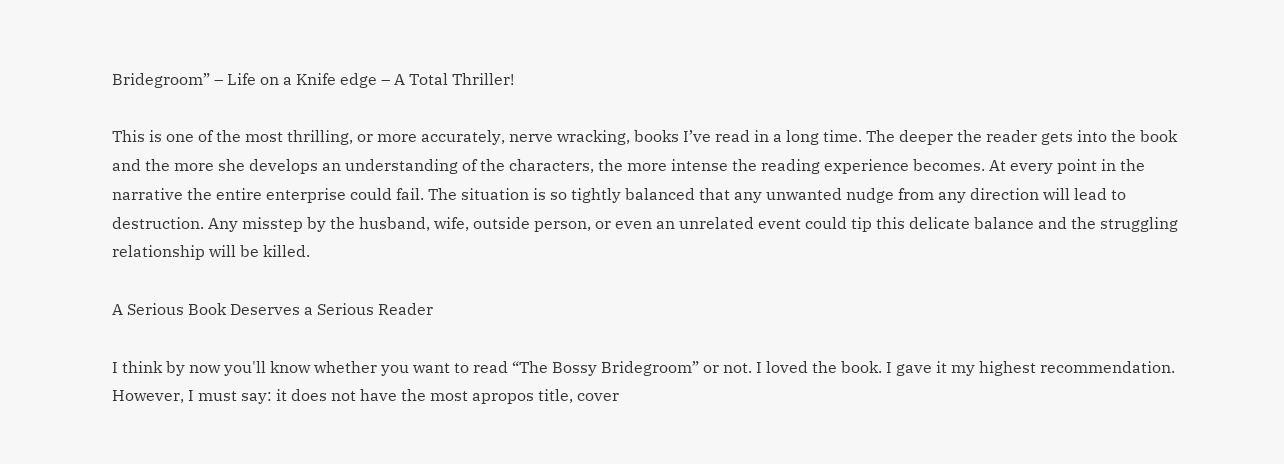Bridegroom” – Life on a Knife edge – A Total Thriller!

This is one of the most thrilling, or more accurately, nerve wracking, books I’ve read in a long time. The deeper the reader gets into the book and the more she develops an understanding of the characters, the more intense the reading experience becomes. At every point in the narrative the entire enterprise could fail. The situation is so tightly balanced that any unwanted nudge from any direction will lead to destruction. Any misstep by the husband, wife, outside person, or even an unrelated event could tip this delicate balance and the struggling relationship will be killed.

A Serious Book Deserves a Serious Reader

I think by now you'll know whether you want to read “The Bossy Bridegroom” or not. I loved the book. I gave it my highest recommendation. However, I must say: it does not have the most apropos title, cover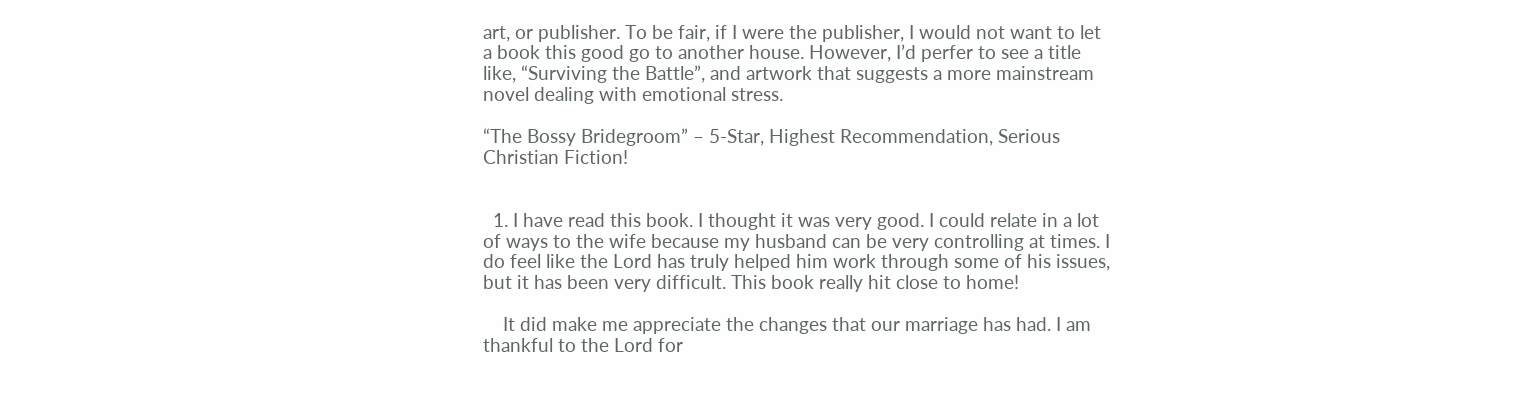art, or publisher. To be fair, if I were the publisher, I would not want to let a book this good go to another house. However, I’d perfer to see a title like, “Surviving the Battle”, and artwork that suggests a more mainstream novel dealing with emotional stress.

“The Bossy Bridegroom” – 5-Star, Highest Recommendation, Serious Christian Fiction!


  1. I have read this book. I thought it was very good. I could relate in a lot of ways to the wife because my husband can be very controlling at times. I do feel like the Lord has truly helped him work through some of his issues, but it has been very difficult. This book really hit close to home!

    It did make me appreciate the changes that our marriage has had. I am thankful to the Lord for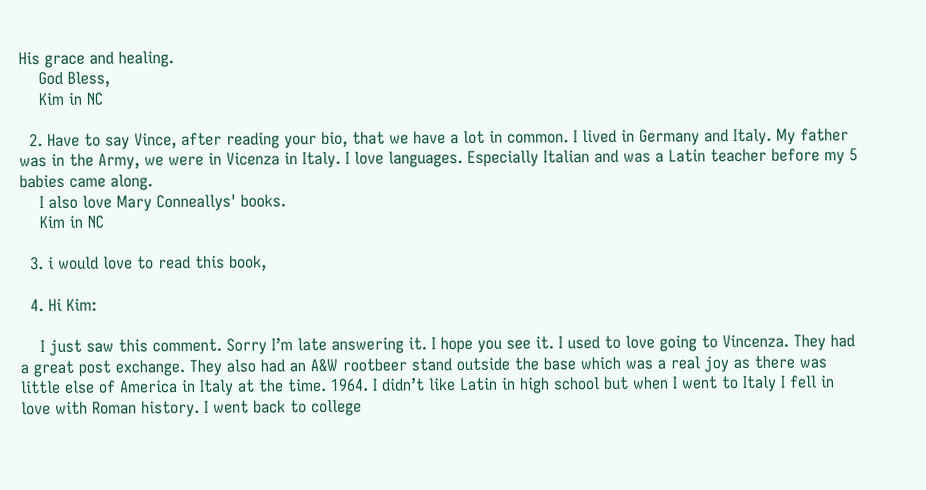His grace and healing.
    God Bless,
    Kim in NC

  2. Have to say Vince, after reading your bio, that we have a lot in common. I lived in Germany and Italy. My father was in the Army, we were in Vicenza in Italy. I love languages. Especially Italian and was a Latin teacher before my 5 babies came along.
    I also love Mary Conneallys' books.
    Kim in NC

  3. i would love to read this book,

  4. Hi Kim:

    I just saw this comment. Sorry I’m late answering it. I hope you see it. I used to love going to Vincenza. They had a great post exchange. They also had an A&W rootbeer stand outside the base which was a real joy as there was little else of America in Italy at the time. 1964. I didn’t like Latin in high school but when I went to Italy I fell in love with Roman history. I went back to college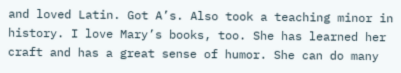and loved Latin. Got A’s. Also took a teaching minor in history. I love Mary’s books, too. She has learned her craft and has a great sense of humor. She can do many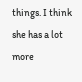things. I think she has a lot more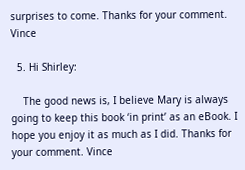surprises to come. Thanks for your comment. Vince

  5. Hi Shirley:

    The good news is, I believe Mary is always going to keep this book ‘in print’ as an eBook. I hope you enjoy it as much as I did. Thanks for your comment. Vince